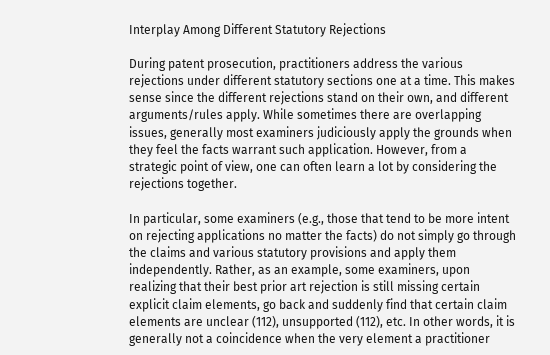Interplay Among Different Statutory Rejections

During patent prosecution, practitioners address the various rejections under different statutory sections one at a time. This makes sense since the different rejections stand on their own, and different arguments/rules apply. While sometimes there are overlapping issues, generally most examiners judiciously apply the grounds when they feel the facts warrant such application. However, from a strategic point of view, one can often learn a lot by considering the rejections together.

In particular, some examiners (e.g., those that tend to be more intent on rejecting applications no matter the facts) do not simply go through the claims and various statutory provisions and apply them independently. Rather, as an example, some examiners, upon realizing that their best prior art rejection is still missing certain explicit claim elements, go back and suddenly find that certain claim elements are unclear (112), unsupported (112), etc. In other words, it is generally not a coincidence when the very element a practitioner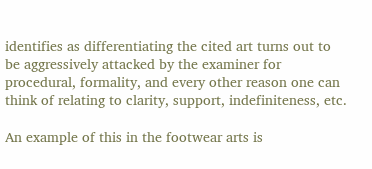identifies as differentiating the cited art turns out to be aggressively attacked by the examiner for procedural, formality, and every other reason one can think of relating to clarity, support, indefiniteness, etc.

An example of this in the footwear arts is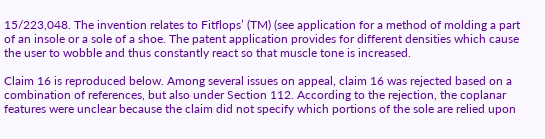15/223,048. The invention relates to Fitflops’ (TM) (see application for a method of molding a part of an insole or a sole of a shoe. The patent application provides for different densities which cause the user to wobble and thus constantly react so that muscle tone is increased.

Claim 16 is reproduced below. Among several issues on appeal, claim 16 was rejected based on a combination of references, but also under Section 112. According to the rejection, the coplanar features were unclear because the claim did not specify which portions of the sole are relied upon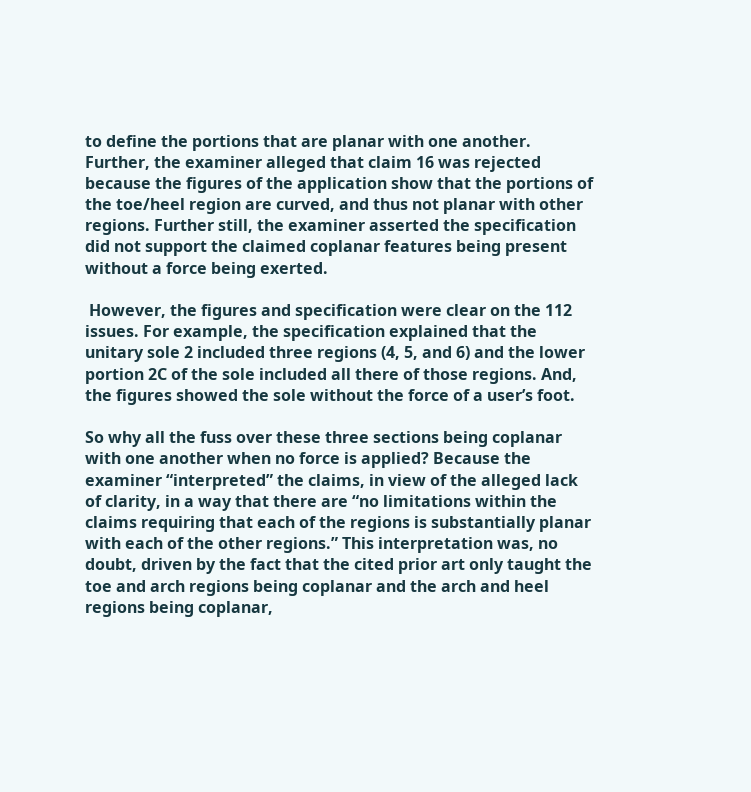to define the portions that are planar with one another. Further, the examiner alleged that claim 16 was rejected because the figures of the application show that the portions of the toe/heel region are curved, and thus not planar with other regions. Further still, the examiner asserted the specification did not support the claimed coplanar features being present without a force being exerted.

 However, the figures and specification were clear on the 112 issues. For example, the specification explained that the unitary sole 2 included three regions (4, 5, and 6) and the lower portion 2C of the sole included all there of those regions. And, the figures showed the sole without the force of a user’s foot.

So why all the fuss over these three sections being coplanar with one another when no force is applied? Because the examiner “interpreted” the claims, in view of the alleged lack of clarity, in a way that there are “no limitations within the claims requiring that each of the regions is substantially planar with each of the other regions.” This interpretation was, no doubt, driven by the fact that the cited prior art only taught the toe and arch regions being coplanar and the arch and heel regions being coplanar,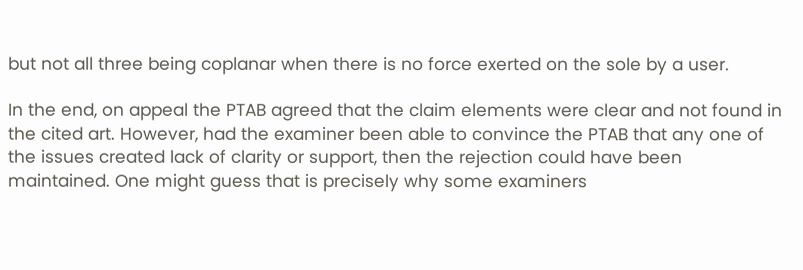but not all three being coplanar when there is no force exerted on the sole by a user.

In the end, on appeal the PTAB agreed that the claim elements were clear and not found in the cited art. However, had the examiner been able to convince the PTAB that any one of the issues created lack of clarity or support, then the rejection could have been maintained. One might guess that is precisely why some examiners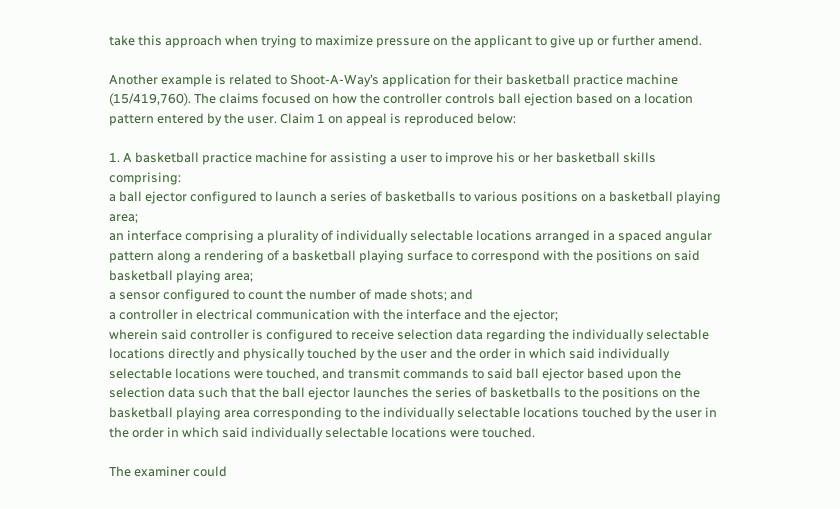take this approach when trying to maximize pressure on the applicant to give up or further amend.

Another example is related to Shoot-A-Way’s application for their basketball practice machine (15/419,760). The claims focused on how the controller controls ball ejection based on a location pattern entered by the user. Claim 1 on appeal is reproduced below:

1. A basketball practice machine for assisting a user to improve his or her basketball skills comprising:
a ball ejector configured to launch a series of basketballs to various positions on a basketball playing area;
an interface comprising a plurality of individually selectable locations arranged in a spaced angular pattern along a rendering of a basketball playing surface to correspond with the positions on said basketball playing area;
a sensor configured to count the number of made shots; and
a controller in electrical communication with the interface and the ejector;
wherein said controller is configured to receive selection data regarding the individually selectable locations directly and physically touched by the user and the order in which said individually selectable locations were touched, and transmit commands to said ball ejector based upon the selection data such that the ball ejector launches the series of basketballs to the positions on the basketball playing area corresponding to the individually selectable locations touched by the user in the order in which said individually selectable locations were touched.

The examiner could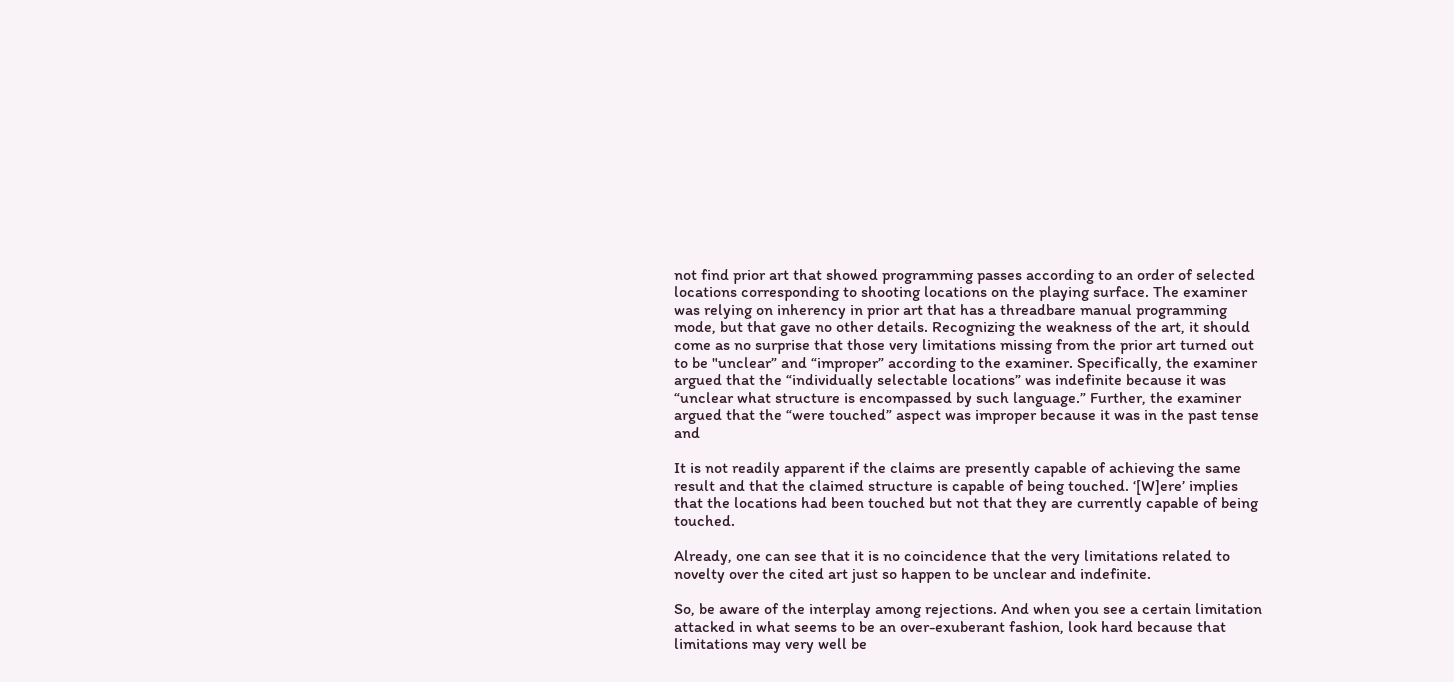not find prior art that showed programming passes according to an order of selected locations corresponding to shooting locations on the playing surface. The examiner was relying on inherency in prior art that has a threadbare manual programming mode, but that gave no other details. Recognizing the weakness of the art, it should come as no surprise that those very limitations missing from the prior art turned out to be "unclear” and “improper” according to the examiner. Specifically, the examiner argued that the “individually selectable locations” was indefinite because it was “unclear what structure is encompassed by such language.” Further, the examiner argued that the “were touched” aspect was improper because it was in the past tense and

It is not readily apparent if the claims are presently capable of achieving the same result and that the claimed structure is capable of being touched. ‘[W]ere’ implies that the locations had been touched but not that they are currently capable of being touched.

Already, one can see that it is no coincidence that the very limitations related to novelty over the cited art just so happen to be unclear and indefinite.

So, be aware of the interplay among rejections. And when you see a certain limitation attacked in what seems to be an over-exuberant fashion, look hard because that limitations may very well be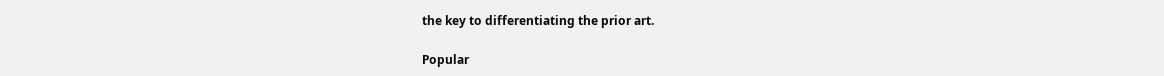the key to differentiating the prior art.

Popular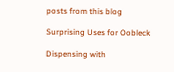posts from this blog

Surprising Uses for Oobleck

Dispensing with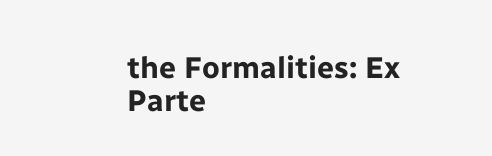the Formalities: Ex Parte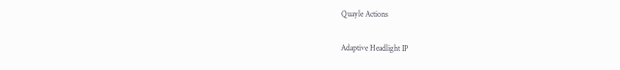Quayle Actions

Adaptive Headlight IP